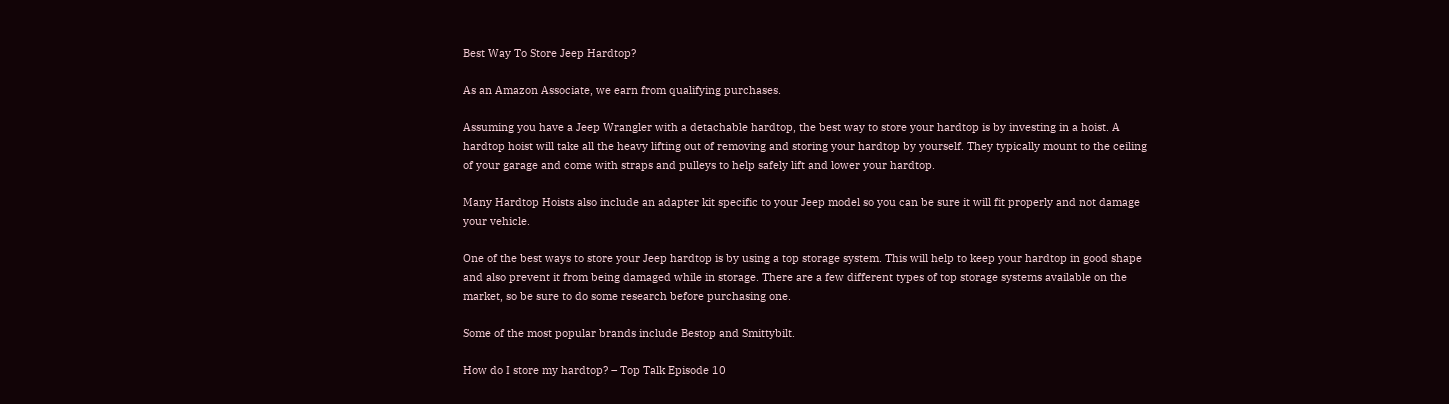Best Way To Store Jeep Hardtop?

As an Amazon Associate, we earn from qualifying purchases.

Assuming you have a Jeep Wrangler with a detachable hardtop, the best way to store your hardtop is by investing in a hoist. A hardtop hoist will take all the heavy lifting out of removing and storing your hardtop by yourself. They typically mount to the ceiling of your garage and come with straps and pulleys to help safely lift and lower your hardtop.

Many Hardtop Hoists also include an adapter kit specific to your Jeep model so you can be sure it will fit properly and not damage your vehicle.

One of the best ways to store your Jeep hardtop is by using a top storage system. This will help to keep your hardtop in good shape and also prevent it from being damaged while in storage. There are a few different types of top storage systems available on the market, so be sure to do some research before purchasing one.

Some of the most popular brands include Bestop and Smittybilt.

How do I store my hardtop? – Top Talk Episode 10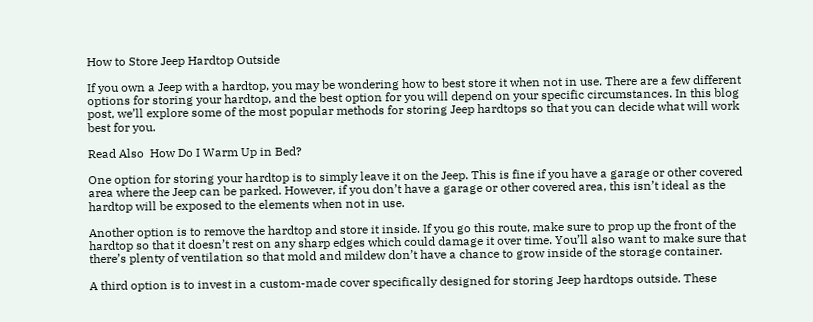How to Store Jeep Hardtop Outside

If you own a Jeep with a hardtop, you may be wondering how to best store it when not in use. There are a few different options for storing your hardtop, and the best option for you will depend on your specific circumstances. In this blog post, we’ll explore some of the most popular methods for storing Jeep hardtops so that you can decide what will work best for you.

Read Also  How Do I Warm Up in Bed?

One option for storing your hardtop is to simply leave it on the Jeep. This is fine if you have a garage or other covered area where the Jeep can be parked. However, if you don’t have a garage or other covered area, this isn’t ideal as the hardtop will be exposed to the elements when not in use.

Another option is to remove the hardtop and store it inside. If you go this route, make sure to prop up the front of the hardtop so that it doesn’t rest on any sharp edges which could damage it over time. You’ll also want to make sure that there’s plenty of ventilation so that mold and mildew don’t have a chance to grow inside of the storage container.

A third option is to invest in a custom-made cover specifically designed for storing Jeep hardtops outside. These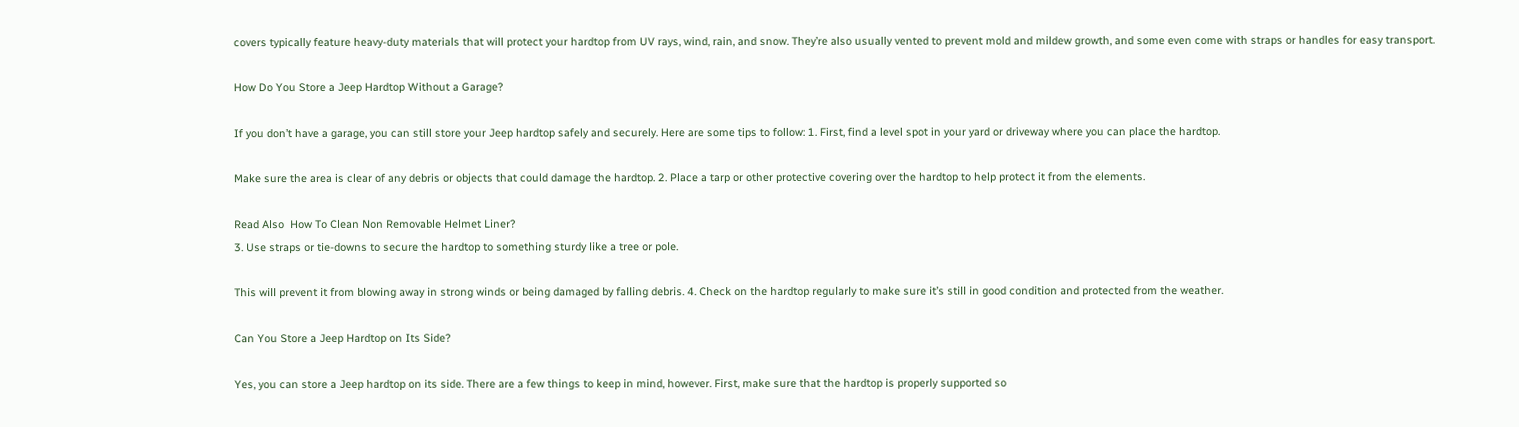covers typically feature heavy-duty materials that will protect your hardtop from UV rays, wind, rain, and snow. They’re also usually vented to prevent mold and mildew growth, and some even come with straps or handles for easy transport.

How Do You Store a Jeep Hardtop Without a Garage?

If you don’t have a garage, you can still store your Jeep hardtop safely and securely. Here are some tips to follow: 1. First, find a level spot in your yard or driveway where you can place the hardtop.

Make sure the area is clear of any debris or objects that could damage the hardtop. 2. Place a tarp or other protective covering over the hardtop to help protect it from the elements.

Read Also  How To Clean Non Removable Helmet Liner?
3. Use straps or tie-downs to secure the hardtop to something sturdy like a tree or pole.

This will prevent it from blowing away in strong winds or being damaged by falling debris. 4. Check on the hardtop regularly to make sure it’s still in good condition and protected from the weather.

Can You Store a Jeep Hardtop on Its Side?

Yes, you can store a Jeep hardtop on its side. There are a few things to keep in mind, however. First, make sure that the hardtop is properly supported so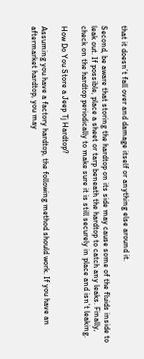that it doesn’t fall over and damage itself or anything else around it.

Second, be aware that storing the hardtop on its side may cause some of the fluids inside to leak out. If possible, place a sheet or tarp beneath the hardtop to catch any leaks. Finally, check on the hardtop periodically to make sure it is still securely in place and isn’t leaking.

How Do You Store a Jeep Tj Hardtop?

Assuming you have a factory hardtop, the following method should work. If you have an aftermarket hardtop, you may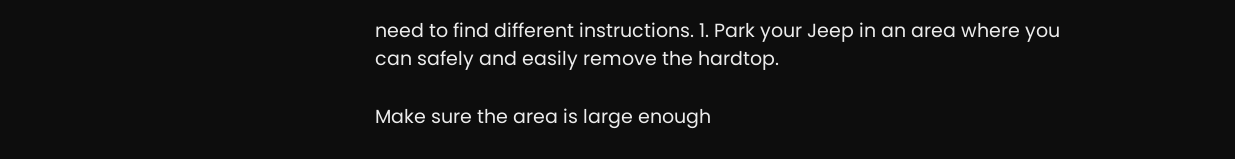need to find different instructions. 1. Park your Jeep in an area where you can safely and easily remove the hardtop.

Make sure the area is large enough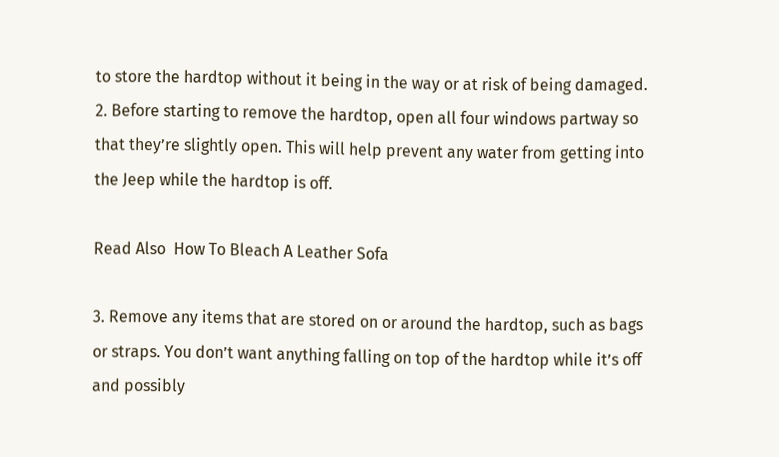to store the hardtop without it being in the way or at risk of being damaged. 2. Before starting to remove the hardtop, open all four windows partway so that they’re slightly open. This will help prevent any water from getting into the Jeep while the hardtop is off.

Read Also  How To Bleach A Leather Sofa

3. Remove any items that are stored on or around the hardtop, such as bags or straps. You don’t want anything falling on top of the hardtop while it’s off and possibly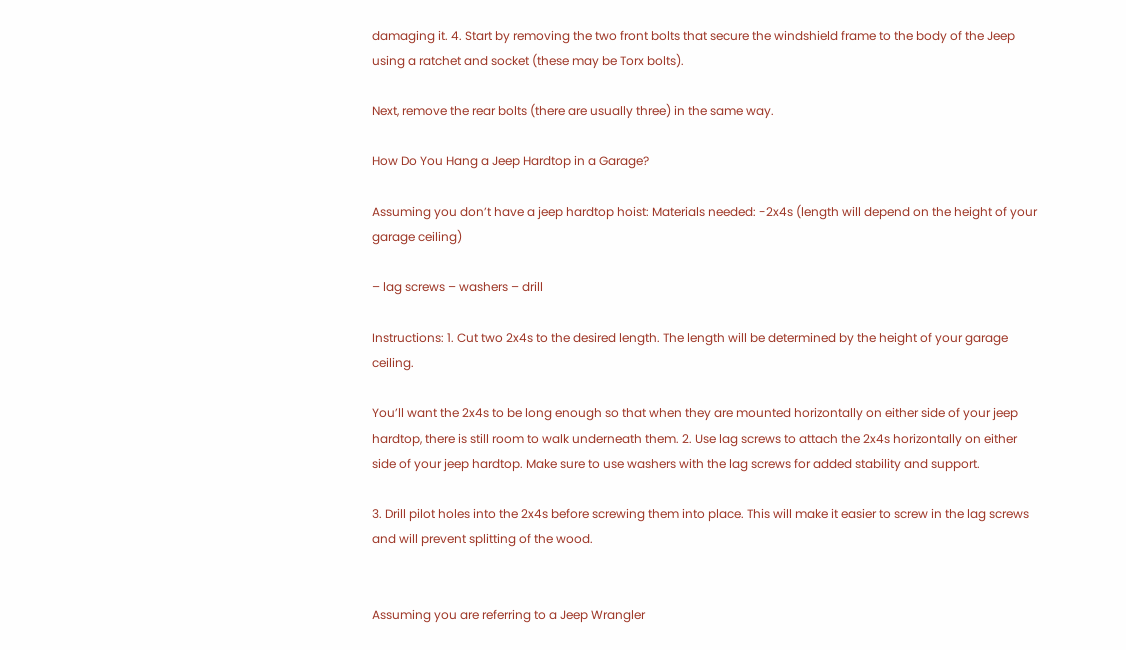damaging it. 4. Start by removing the two front bolts that secure the windshield frame to the body of the Jeep using a ratchet and socket (these may be Torx bolts).

Next, remove the rear bolts (there are usually three) in the same way.

How Do You Hang a Jeep Hardtop in a Garage?

Assuming you don’t have a jeep hardtop hoist: Materials needed: -2x4s (length will depend on the height of your garage ceiling)

– lag screws – washers – drill

Instructions: 1. Cut two 2x4s to the desired length. The length will be determined by the height of your garage ceiling.

You’ll want the 2x4s to be long enough so that when they are mounted horizontally on either side of your jeep hardtop, there is still room to walk underneath them. 2. Use lag screws to attach the 2x4s horizontally on either side of your jeep hardtop. Make sure to use washers with the lag screws for added stability and support.

3. Drill pilot holes into the 2x4s before screwing them into place. This will make it easier to screw in the lag screws and will prevent splitting of the wood.


Assuming you are referring to a Jeep Wrangler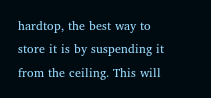hardtop, the best way to store it is by suspending it from the ceiling. This will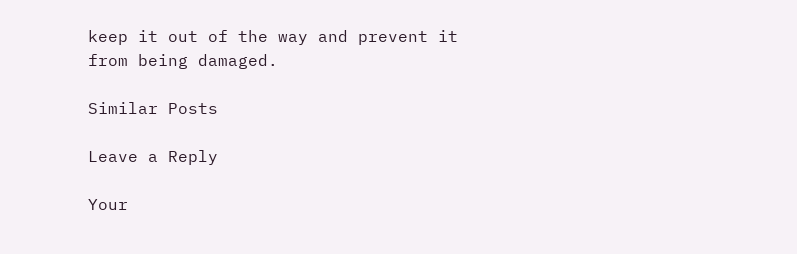keep it out of the way and prevent it from being damaged.

Similar Posts

Leave a Reply

Your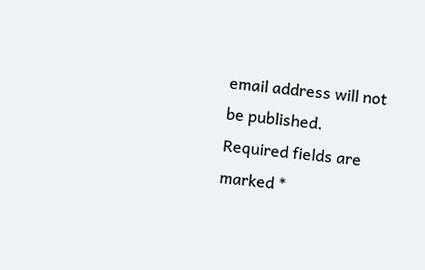email address will not be published. Required fields are marked *